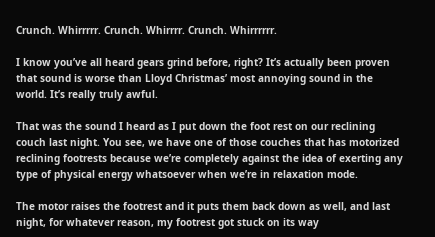Crunch. Whirrrrr. Crunch. Whirrrr. Crunch. Whirrrrrr.

I know you’ve all heard gears grind before, right? It’s actually been proven that sound is worse than Lloyd Christmas’ most annoying sound in the world. It’s really truly awful.

That was the sound I heard as I put down the foot rest on our reclining couch last night. You see, we have one of those couches that has motorized reclining footrests because we’re completely against the idea of exerting any type of physical energy whatsoever when we’re in relaxation mode.

The motor raises the footrest and it puts them back down as well, and last night, for whatever reason, my footrest got stuck on its way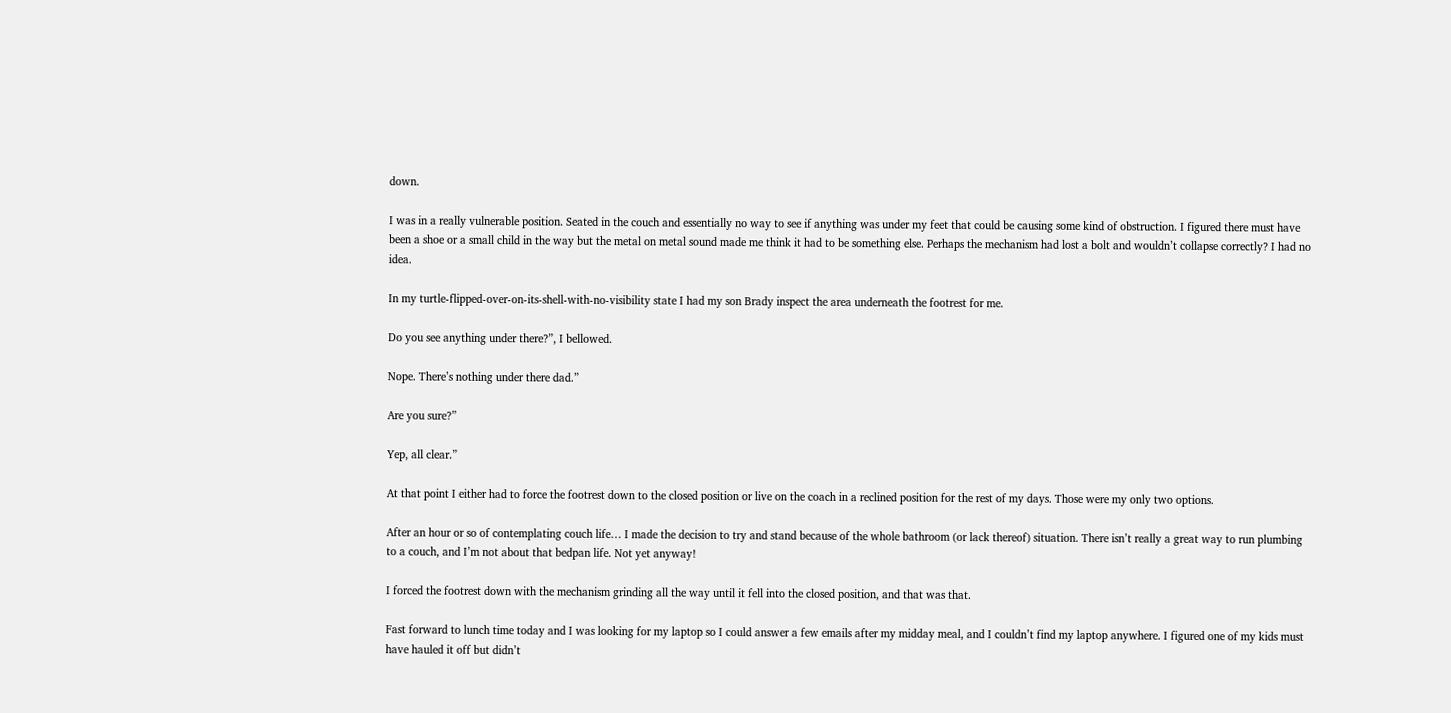down.

I was in a really vulnerable position. Seated in the couch and essentially no way to see if anything was under my feet that could be causing some kind of obstruction. I figured there must have been a shoe or a small child in the way but the metal on metal sound made me think it had to be something else. Perhaps the mechanism had lost a bolt and wouldn’t collapse correctly? I had no idea.

In my turtle-flipped-over-on-its-shell-with-no-visibility state I had my son Brady inspect the area underneath the footrest for me.

Do you see anything under there?”, I bellowed.

Nope. There’s nothing under there dad.”

Are you sure?”

Yep, all clear.”

At that point I either had to force the footrest down to the closed position or live on the coach in a reclined position for the rest of my days. Those were my only two options.

After an hour or so of contemplating couch life… I made the decision to try and stand because of the whole bathroom (or lack thereof) situation. There isn’t really a great way to run plumbing to a couch, and I’m not about that bedpan life. Not yet anyway!

I forced the footrest down with the mechanism grinding all the way until it fell into the closed position, and that was that.

Fast forward to lunch time today and I was looking for my laptop so I could answer a few emails after my midday meal, and I couldn’t find my laptop anywhere. I figured one of my kids must have hauled it off but didn’t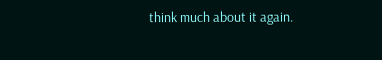think much about it again.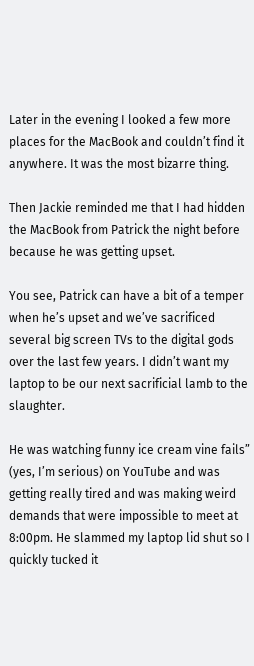Later in the evening I looked a few more places for the MacBook and couldn’t find it anywhere. It was the most bizarre thing.

Then Jackie reminded me that I had hidden the MacBook from Patrick the night before because he was getting upset.

You see, Patrick can have a bit of a temper when he’s upset and we’ve sacrificed several big screen TVs to the digital gods over the last few years. I didn’t want my laptop to be our next sacrificial lamb to the slaughter.

He was watching funny ice cream vine fails” (yes, I’m serious) on YouTube and was getting really tired and was making weird demands that were impossible to meet at 8:00pm. He slammed my laptop lid shut so I quickly tucked it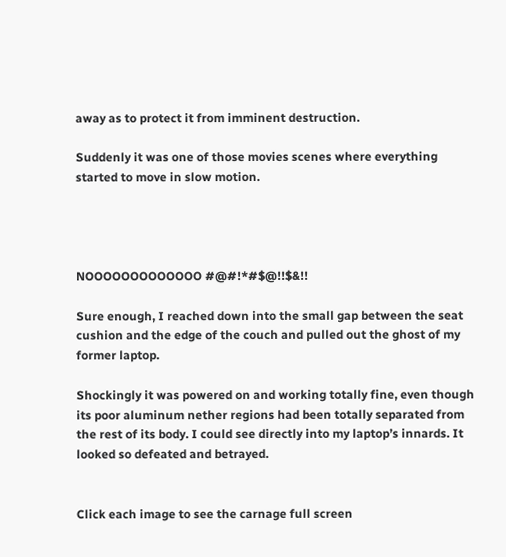away as to protect it from imminent destruction.

Suddenly it was one of those movies scenes where everything started to move in slow motion.




NOOOOOOOOOOOOO #@#!*#$@!!$&!!

Sure enough, I reached down into the small gap between the seat cushion and the edge of the couch and pulled out the ghost of my former laptop.

Shockingly it was powered on and working totally fine, even though its poor aluminum nether regions had been totally separated from the rest of its body. I could see directly into my laptop’s innards. It looked so defeated and betrayed.


Click each image to see the carnage full screen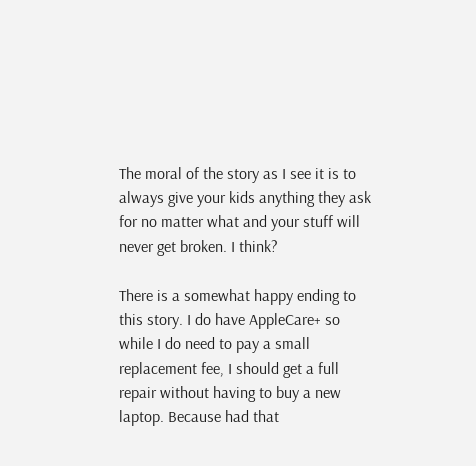The moral of the story as I see it is to always give your kids anything they ask for no matter what and your stuff will never get broken. I think?

There is a somewhat happy ending to this story. I do have AppleCare+ so while I do need to pay a small replacement fee, I should get a full repair without having to buy a new laptop. Because had that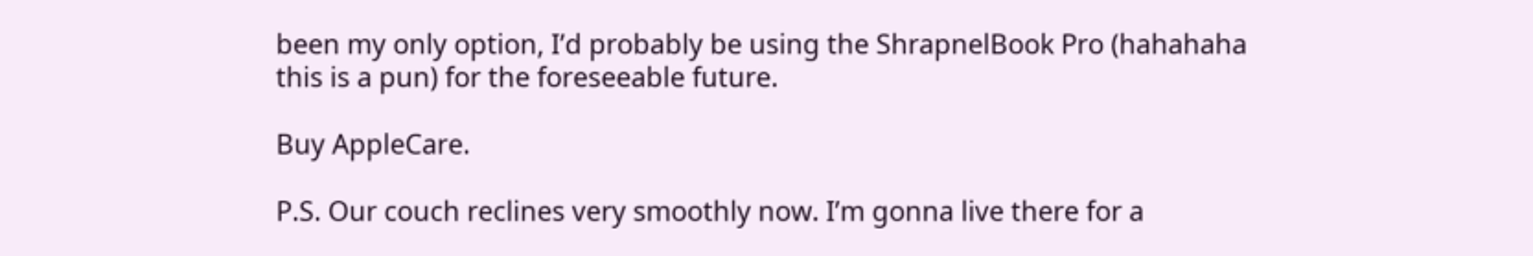been my only option, I’d probably be using the ShrapnelBook Pro (hahahaha this is a pun) for the foreseeable future.

Buy AppleCare.

P.S. Our couch reclines very smoothly now. I’m gonna live there for a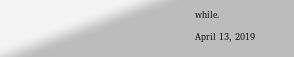while.

April 13, 2019